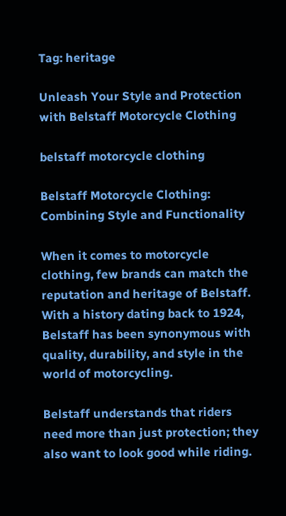Tag: heritage

Unleash Your Style and Protection with Belstaff Motorcycle Clothing

belstaff motorcycle clothing

Belstaff Motorcycle Clothing: Combining Style and Functionality

When it comes to motorcycle clothing, few brands can match the reputation and heritage of Belstaff. With a history dating back to 1924, Belstaff has been synonymous with quality, durability, and style in the world of motorcycling.

Belstaff understands that riders need more than just protection; they also want to look good while riding.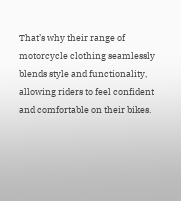That’s why their range of motorcycle clothing seamlessly blends style and functionality, allowing riders to feel confident and comfortable on their bikes.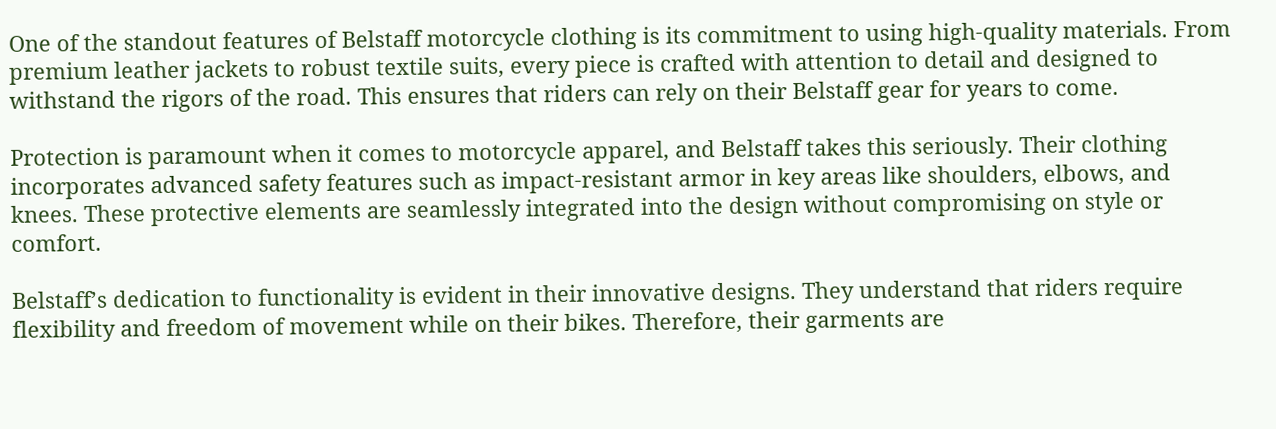One of the standout features of Belstaff motorcycle clothing is its commitment to using high-quality materials. From premium leather jackets to robust textile suits, every piece is crafted with attention to detail and designed to withstand the rigors of the road. This ensures that riders can rely on their Belstaff gear for years to come.

Protection is paramount when it comes to motorcycle apparel, and Belstaff takes this seriously. Their clothing incorporates advanced safety features such as impact-resistant armor in key areas like shoulders, elbows, and knees. These protective elements are seamlessly integrated into the design without compromising on style or comfort.

Belstaff’s dedication to functionality is evident in their innovative designs. They understand that riders require flexibility and freedom of movement while on their bikes. Therefore, their garments are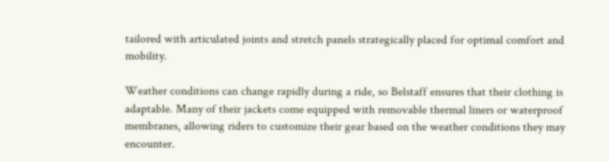tailored with articulated joints and stretch panels strategically placed for optimal comfort and mobility.

Weather conditions can change rapidly during a ride, so Belstaff ensures that their clothing is adaptable. Many of their jackets come equipped with removable thermal liners or waterproof membranes, allowing riders to customize their gear based on the weather conditions they may encounter.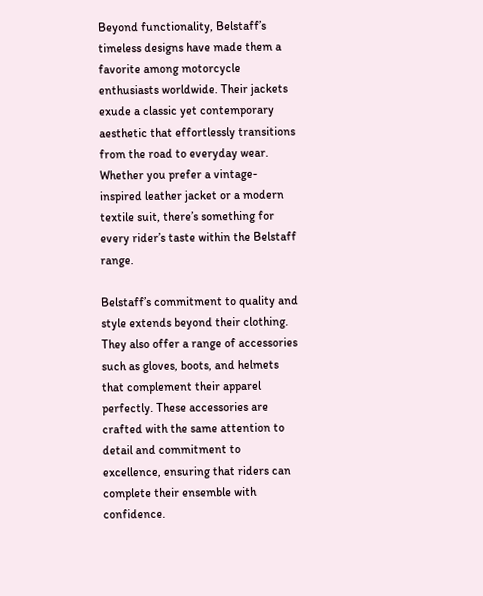Beyond functionality, Belstaff’s timeless designs have made them a favorite among motorcycle enthusiasts worldwide. Their jackets exude a classic yet contemporary aesthetic that effortlessly transitions from the road to everyday wear. Whether you prefer a vintage-inspired leather jacket or a modern textile suit, there’s something for every rider’s taste within the Belstaff range.

Belstaff’s commitment to quality and style extends beyond their clothing. They also offer a range of accessories such as gloves, boots, and helmets that complement their apparel perfectly. These accessories are crafted with the same attention to detail and commitment to excellence, ensuring that riders can complete their ensemble with confidence.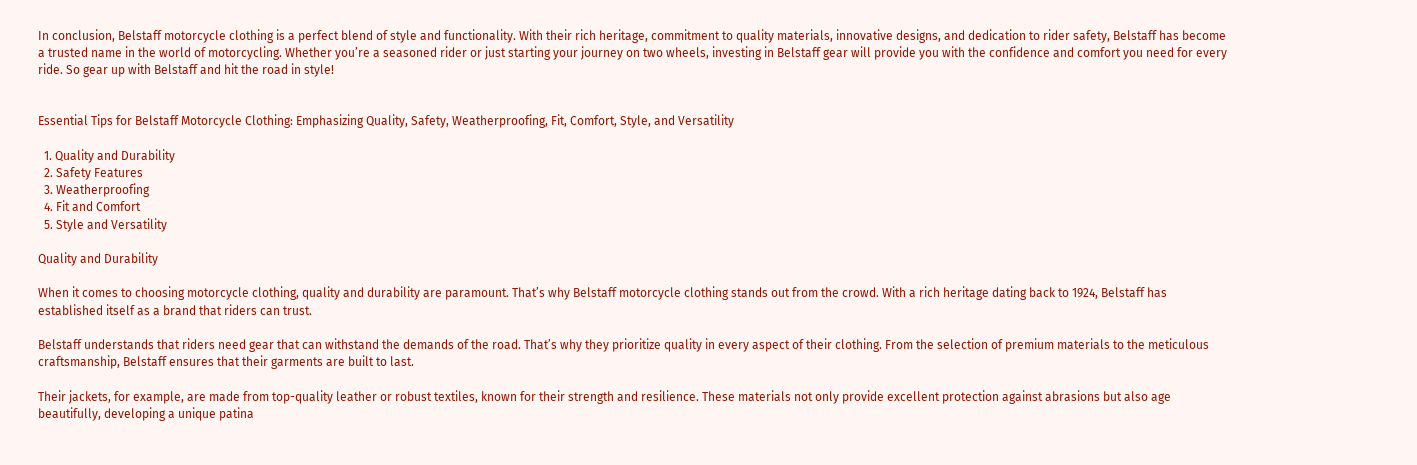In conclusion, Belstaff motorcycle clothing is a perfect blend of style and functionality. With their rich heritage, commitment to quality materials, innovative designs, and dedication to rider safety, Belstaff has become a trusted name in the world of motorcycling. Whether you’re a seasoned rider or just starting your journey on two wheels, investing in Belstaff gear will provide you with the confidence and comfort you need for every ride. So gear up with Belstaff and hit the road in style!


Essential Tips for Belstaff Motorcycle Clothing: Emphasizing Quality, Safety, Weatherproofing, Fit, Comfort, Style, and Versatility

  1. Quality and Durability
  2. Safety Features
  3. Weatherproofing
  4. Fit and Comfort
  5. Style and Versatility

Quality and Durability

When it comes to choosing motorcycle clothing, quality and durability are paramount. That’s why Belstaff motorcycle clothing stands out from the crowd. With a rich heritage dating back to 1924, Belstaff has established itself as a brand that riders can trust.

Belstaff understands that riders need gear that can withstand the demands of the road. That’s why they prioritize quality in every aspect of their clothing. From the selection of premium materials to the meticulous craftsmanship, Belstaff ensures that their garments are built to last.

Their jackets, for example, are made from top-quality leather or robust textiles, known for their strength and resilience. These materials not only provide excellent protection against abrasions but also age beautifully, developing a unique patina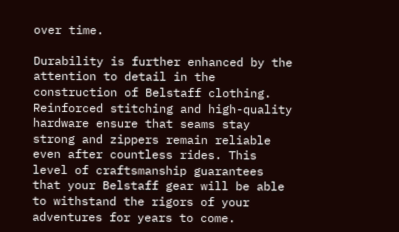over time.

Durability is further enhanced by the attention to detail in the construction of Belstaff clothing. Reinforced stitching and high-quality hardware ensure that seams stay strong and zippers remain reliable even after countless rides. This level of craftsmanship guarantees that your Belstaff gear will be able to withstand the rigors of your adventures for years to come.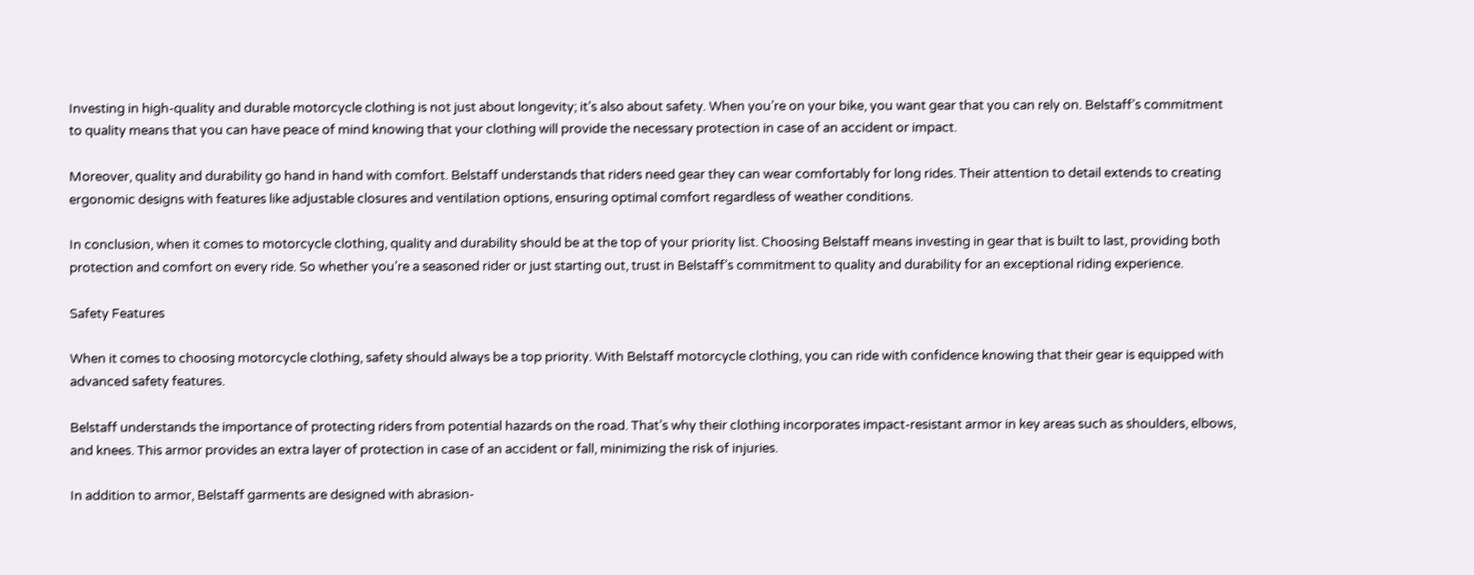Investing in high-quality and durable motorcycle clothing is not just about longevity; it’s also about safety. When you’re on your bike, you want gear that you can rely on. Belstaff’s commitment to quality means that you can have peace of mind knowing that your clothing will provide the necessary protection in case of an accident or impact.

Moreover, quality and durability go hand in hand with comfort. Belstaff understands that riders need gear they can wear comfortably for long rides. Their attention to detail extends to creating ergonomic designs with features like adjustable closures and ventilation options, ensuring optimal comfort regardless of weather conditions.

In conclusion, when it comes to motorcycle clothing, quality and durability should be at the top of your priority list. Choosing Belstaff means investing in gear that is built to last, providing both protection and comfort on every ride. So whether you’re a seasoned rider or just starting out, trust in Belstaff’s commitment to quality and durability for an exceptional riding experience.

Safety Features

When it comes to choosing motorcycle clothing, safety should always be a top priority. With Belstaff motorcycle clothing, you can ride with confidence knowing that their gear is equipped with advanced safety features.

Belstaff understands the importance of protecting riders from potential hazards on the road. That’s why their clothing incorporates impact-resistant armor in key areas such as shoulders, elbows, and knees. This armor provides an extra layer of protection in case of an accident or fall, minimizing the risk of injuries.

In addition to armor, Belstaff garments are designed with abrasion-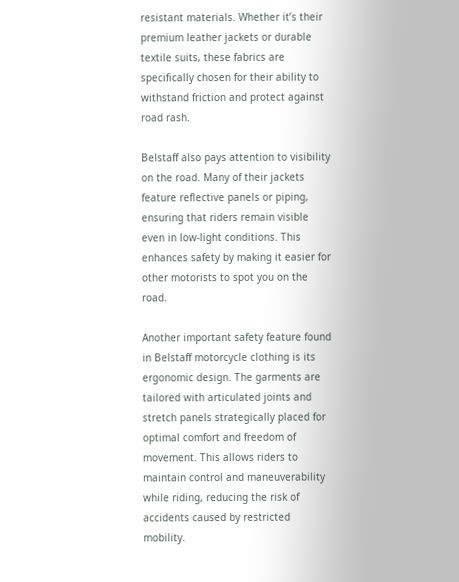resistant materials. Whether it’s their premium leather jackets or durable textile suits, these fabrics are specifically chosen for their ability to withstand friction and protect against road rash.

Belstaff also pays attention to visibility on the road. Many of their jackets feature reflective panels or piping, ensuring that riders remain visible even in low-light conditions. This enhances safety by making it easier for other motorists to spot you on the road.

Another important safety feature found in Belstaff motorcycle clothing is its ergonomic design. The garments are tailored with articulated joints and stretch panels strategically placed for optimal comfort and freedom of movement. This allows riders to maintain control and maneuverability while riding, reducing the risk of accidents caused by restricted mobility.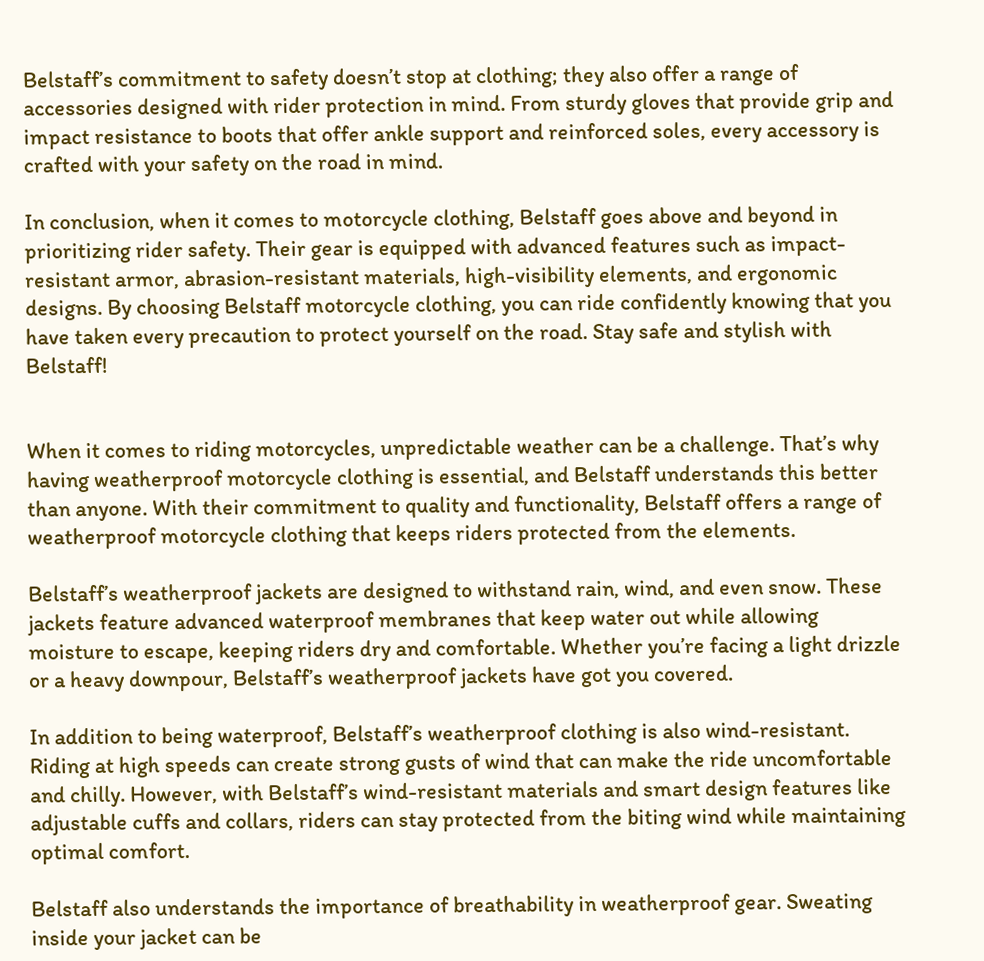Belstaff’s commitment to safety doesn’t stop at clothing; they also offer a range of accessories designed with rider protection in mind. From sturdy gloves that provide grip and impact resistance to boots that offer ankle support and reinforced soles, every accessory is crafted with your safety on the road in mind.

In conclusion, when it comes to motorcycle clothing, Belstaff goes above and beyond in prioritizing rider safety. Their gear is equipped with advanced features such as impact-resistant armor, abrasion-resistant materials, high-visibility elements, and ergonomic designs. By choosing Belstaff motorcycle clothing, you can ride confidently knowing that you have taken every precaution to protect yourself on the road. Stay safe and stylish with Belstaff!


When it comes to riding motorcycles, unpredictable weather can be a challenge. That’s why having weatherproof motorcycle clothing is essential, and Belstaff understands this better than anyone. With their commitment to quality and functionality, Belstaff offers a range of weatherproof motorcycle clothing that keeps riders protected from the elements.

Belstaff’s weatherproof jackets are designed to withstand rain, wind, and even snow. These jackets feature advanced waterproof membranes that keep water out while allowing moisture to escape, keeping riders dry and comfortable. Whether you’re facing a light drizzle or a heavy downpour, Belstaff’s weatherproof jackets have got you covered.

In addition to being waterproof, Belstaff’s weatherproof clothing is also wind-resistant. Riding at high speeds can create strong gusts of wind that can make the ride uncomfortable and chilly. However, with Belstaff’s wind-resistant materials and smart design features like adjustable cuffs and collars, riders can stay protected from the biting wind while maintaining optimal comfort.

Belstaff also understands the importance of breathability in weatherproof gear. Sweating inside your jacket can be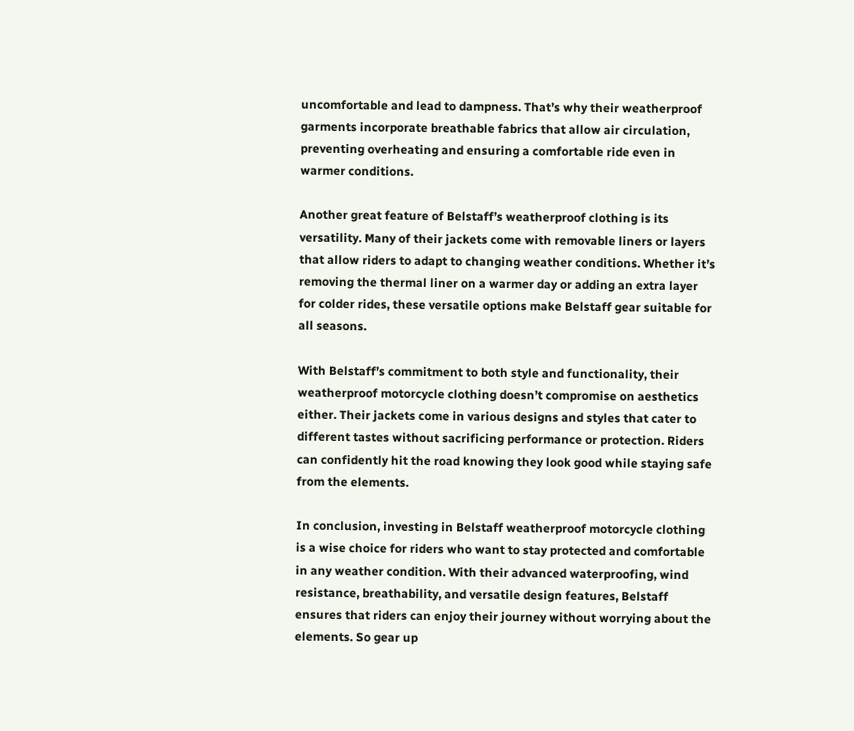uncomfortable and lead to dampness. That’s why their weatherproof garments incorporate breathable fabrics that allow air circulation, preventing overheating and ensuring a comfortable ride even in warmer conditions.

Another great feature of Belstaff’s weatherproof clothing is its versatility. Many of their jackets come with removable liners or layers that allow riders to adapt to changing weather conditions. Whether it’s removing the thermal liner on a warmer day or adding an extra layer for colder rides, these versatile options make Belstaff gear suitable for all seasons.

With Belstaff’s commitment to both style and functionality, their weatherproof motorcycle clothing doesn’t compromise on aesthetics either. Their jackets come in various designs and styles that cater to different tastes without sacrificing performance or protection. Riders can confidently hit the road knowing they look good while staying safe from the elements.

In conclusion, investing in Belstaff weatherproof motorcycle clothing is a wise choice for riders who want to stay protected and comfortable in any weather condition. With their advanced waterproofing, wind resistance, breathability, and versatile design features, Belstaff ensures that riders can enjoy their journey without worrying about the elements. So gear up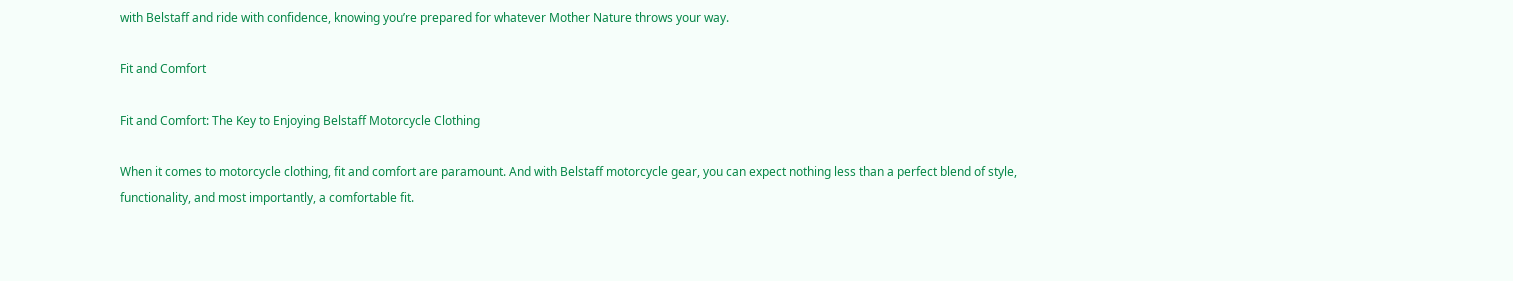with Belstaff and ride with confidence, knowing you’re prepared for whatever Mother Nature throws your way.

Fit and Comfort

Fit and Comfort: The Key to Enjoying Belstaff Motorcycle Clothing

When it comes to motorcycle clothing, fit and comfort are paramount. And with Belstaff motorcycle gear, you can expect nothing less than a perfect blend of style, functionality, and most importantly, a comfortable fit.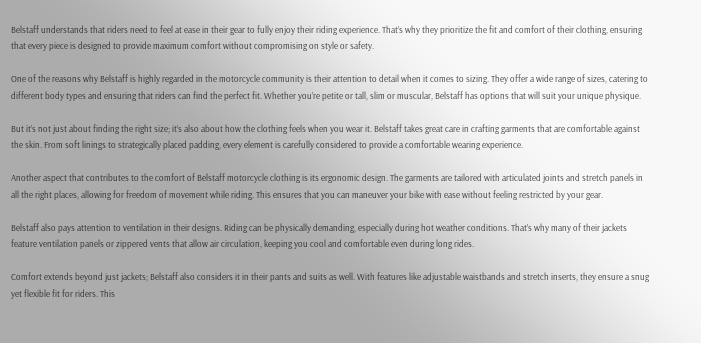Belstaff understands that riders need to feel at ease in their gear to fully enjoy their riding experience. That’s why they prioritize the fit and comfort of their clothing, ensuring that every piece is designed to provide maximum comfort without compromising on style or safety.

One of the reasons why Belstaff is highly regarded in the motorcycle community is their attention to detail when it comes to sizing. They offer a wide range of sizes, catering to different body types and ensuring that riders can find the perfect fit. Whether you’re petite or tall, slim or muscular, Belstaff has options that will suit your unique physique.

But it’s not just about finding the right size; it’s also about how the clothing feels when you wear it. Belstaff takes great care in crafting garments that are comfortable against the skin. From soft linings to strategically placed padding, every element is carefully considered to provide a comfortable wearing experience.

Another aspect that contributes to the comfort of Belstaff motorcycle clothing is its ergonomic design. The garments are tailored with articulated joints and stretch panels in all the right places, allowing for freedom of movement while riding. This ensures that you can maneuver your bike with ease without feeling restricted by your gear.

Belstaff also pays attention to ventilation in their designs. Riding can be physically demanding, especially during hot weather conditions. That’s why many of their jackets feature ventilation panels or zippered vents that allow air circulation, keeping you cool and comfortable even during long rides.

Comfort extends beyond just jackets; Belstaff also considers it in their pants and suits as well. With features like adjustable waistbands and stretch inserts, they ensure a snug yet flexible fit for riders. This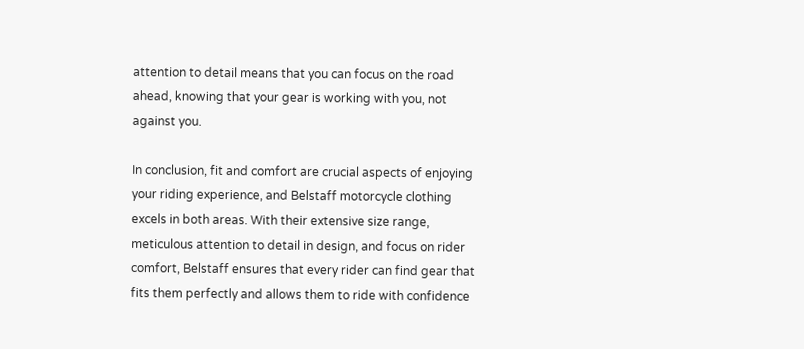attention to detail means that you can focus on the road ahead, knowing that your gear is working with you, not against you.

In conclusion, fit and comfort are crucial aspects of enjoying your riding experience, and Belstaff motorcycle clothing excels in both areas. With their extensive size range, meticulous attention to detail in design, and focus on rider comfort, Belstaff ensures that every rider can find gear that fits them perfectly and allows them to ride with confidence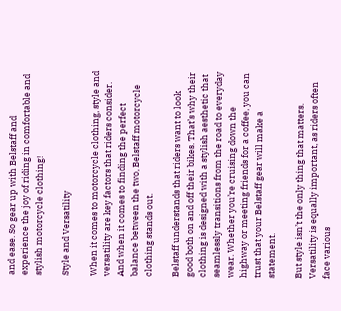and ease. So gear up with Belstaff and experience the joy of riding in comfortable and stylish motorcycle clothing!

Style and Versatility

When it comes to motorcycle clothing, style and versatility are key factors that riders consider. And when it comes to finding the perfect balance between the two, Belstaff motorcycle clothing stands out.

Belstaff understands that riders want to look good both on and off their bikes. That’s why their clothing is designed with a stylish aesthetic that seamlessly transitions from the road to everyday wear. Whether you’re cruising down the highway or meeting friends for a coffee, you can trust that your Belstaff gear will make a statement.

But style isn’t the only thing that matters. Versatility is equally important, as riders often face various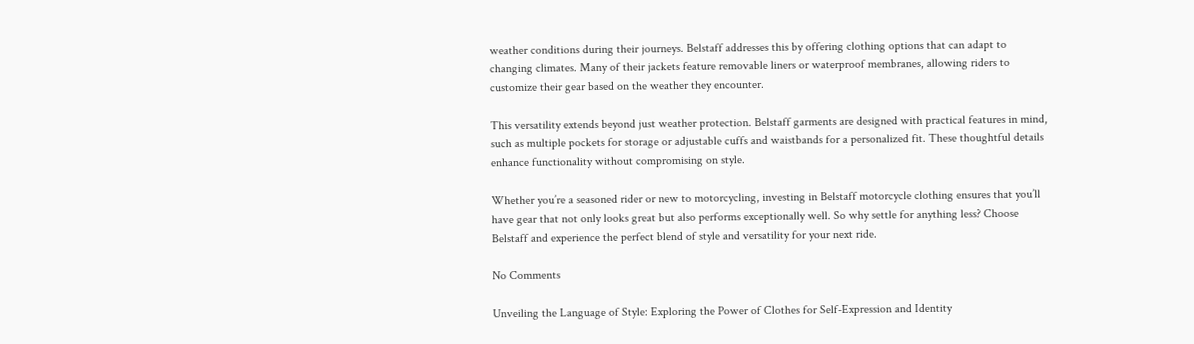weather conditions during their journeys. Belstaff addresses this by offering clothing options that can adapt to changing climates. Many of their jackets feature removable liners or waterproof membranes, allowing riders to customize their gear based on the weather they encounter.

This versatility extends beyond just weather protection. Belstaff garments are designed with practical features in mind, such as multiple pockets for storage or adjustable cuffs and waistbands for a personalized fit. These thoughtful details enhance functionality without compromising on style.

Whether you’re a seasoned rider or new to motorcycling, investing in Belstaff motorcycle clothing ensures that you’ll have gear that not only looks great but also performs exceptionally well. So why settle for anything less? Choose Belstaff and experience the perfect blend of style and versatility for your next ride.

No Comments

Unveiling the Language of Style: Exploring the Power of Clothes for Self-Expression and Identity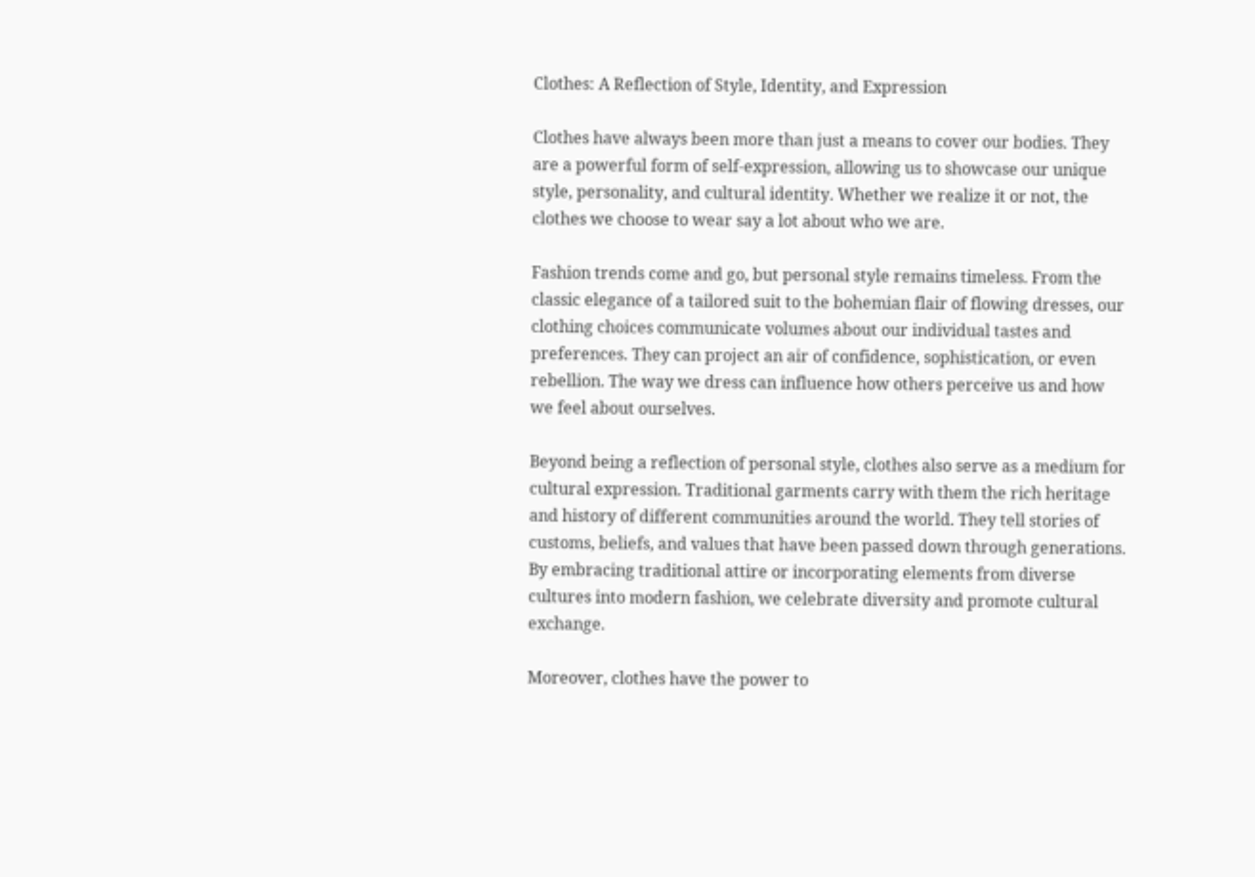Clothes: A Reflection of Style, Identity, and Expression

Clothes have always been more than just a means to cover our bodies. They are a powerful form of self-expression, allowing us to showcase our unique style, personality, and cultural identity. Whether we realize it or not, the clothes we choose to wear say a lot about who we are.

Fashion trends come and go, but personal style remains timeless. From the classic elegance of a tailored suit to the bohemian flair of flowing dresses, our clothing choices communicate volumes about our individual tastes and preferences. They can project an air of confidence, sophistication, or even rebellion. The way we dress can influence how others perceive us and how we feel about ourselves.

Beyond being a reflection of personal style, clothes also serve as a medium for cultural expression. Traditional garments carry with them the rich heritage and history of different communities around the world. They tell stories of customs, beliefs, and values that have been passed down through generations. By embracing traditional attire or incorporating elements from diverse cultures into modern fashion, we celebrate diversity and promote cultural exchange.

Moreover, clothes have the power to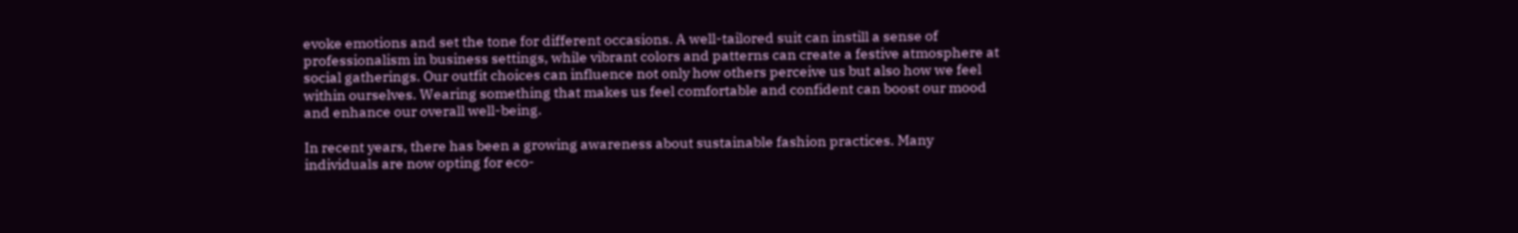evoke emotions and set the tone for different occasions. A well-tailored suit can instill a sense of professionalism in business settings, while vibrant colors and patterns can create a festive atmosphere at social gatherings. Our outfit choices can influence not only how others perceive us but also how we feel within ourselves. Wearing something that makes us feel comfortable and confident can boost our mood and enhance our overall well-being.

In recent years, there has been a growing awareness about sustainable fashion practices. Many individuals are now opting for eco-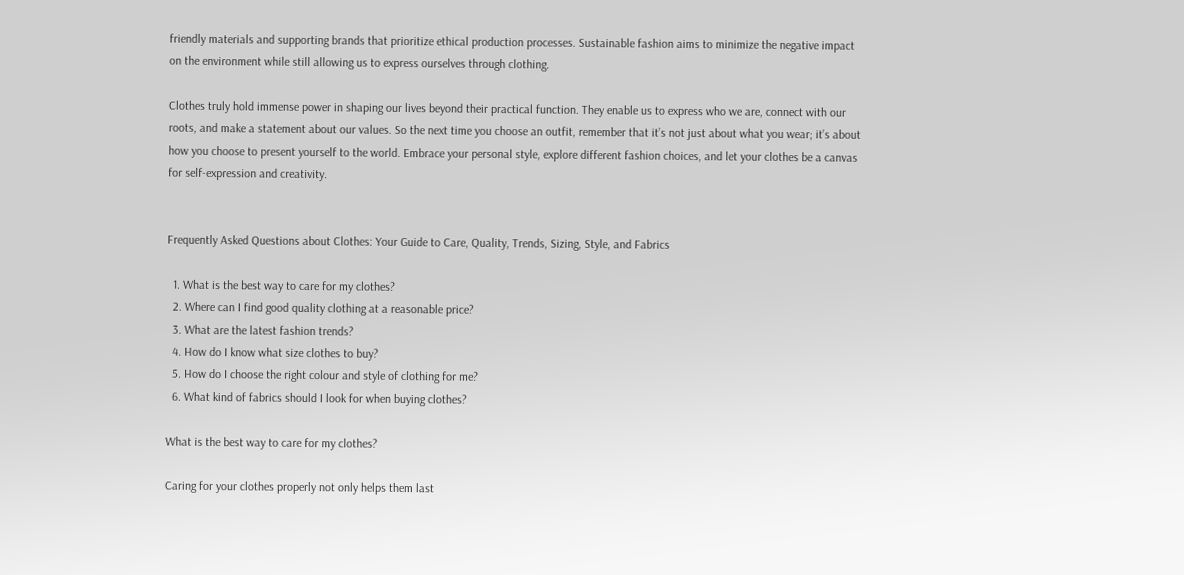friendly materials and supporting brands that prioritize ethical production processes. Sustainable fashion aims to minimize the negative impact on the environment while still allowing us to express ourselves through clothing.

Clothes truly hold immense power in shaping our lives beyond their practical function. They enable us to express who we are, connect with our roots, and make a statement about our values. So the next time you choose an outfit, remember that it’s not just about what you wear; it’s about how you choose to present yourself to the world. Embrace your personal style, explore different fashion choices, and let your clothes be a canvas for self-expression and creativity.


Frequently Asked Questions about Clothes: Your Guide to Care, Quality, Trends, Sizing, Style, and Fabrics

  1. What is the best way to care for my clothes?
  2. Where can I find good quality clothing at a reasonable price?
  3. What are the latest fashion trends?
  4. How do I know what size clothes to buy?
  5. How do I choose the right colour and style of clothing for me?
  6. What kind of fabrics should I look for when buying clothes?

What is the best way to care for my clothes?

Caring for your clothes properly not only helps them last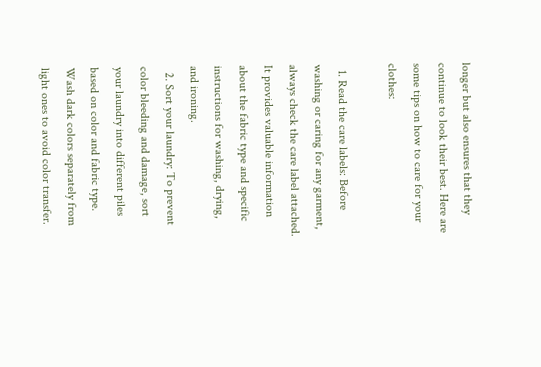longer but also ensures that they continue to look their best. Here are some tips on how to care for your clothes:

  1. Read the care labels: Before washing or caring for any garment, always check the care label attached. It provides valuable information about the fabric type and specific instructions for washing, drying, and ironing.
  2. Sort your laundry: To prevent color bleeding and damage, sort your laundry into different piles based on color and fabric type. Wash dark colors separately from light ones to avoid color transfer.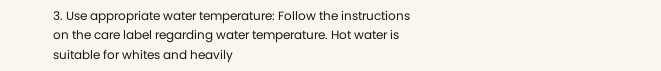3. Use appropriate water temperature: Follow the instructions on the care label regarding water temperature. Hot water is suitable for whites and heavily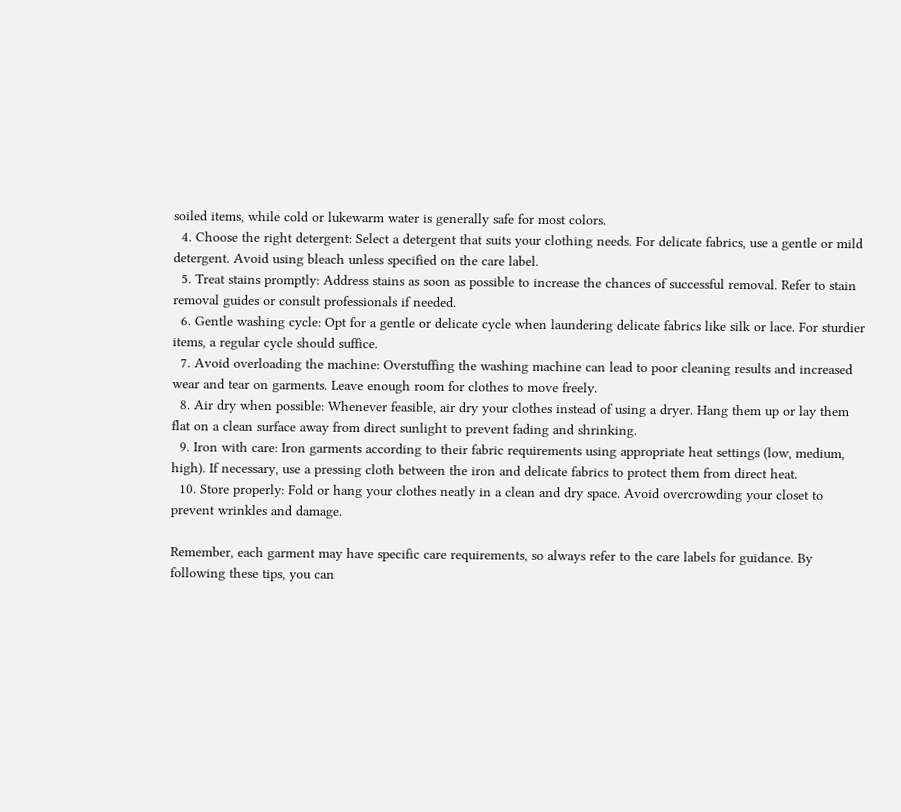soiled items, while cold or lukewarm water is generally safe for most colors.
  4. Choose the right detergent: Select a detergent that suits your clothing needs. For delicate fabrics, use a gentle or mild detergent. Avoid using bleach unless specified on the care label.
  5. Treat stains promptly: Address stains as soon as possible to increase the chances of successful removal. Refer to stain removal guides or consult professionals if needed.
  6. Gentle washing cycle: Opt for a gentle or delicate cycle when laundering delicate fabrics like silk or lace. For sturdier items, a regular cycle should suffice.
  7. Avoid overloading the machine: Overstuffing the washing machine can lead to poor cleaning results and increased wear and tear on garments. Leave enough room for clothes to move freely.
  8. Air dry when possible: Whenever feasible, air dry your clothes instead of using a dryer. Hang them up or lay them flat on a clean surface away from direct sunlight to prevent fading and shrinking.
  9. Iron with care: Iron garments according to their fabric requirements using appropriate heat settings (low, medium, high). If necessary, use a pressing cloth between the iron and delicate fabrics to protect them from direct heat.
  10. Store properly: Fold or hang your clothes neatly in a clean and dry space. Avoid overcrowding your closet to prevent wrinkles and damage.

Remember, each garment may have specific care requirements, so always refer to the care labels for guidance. By following these tips, you can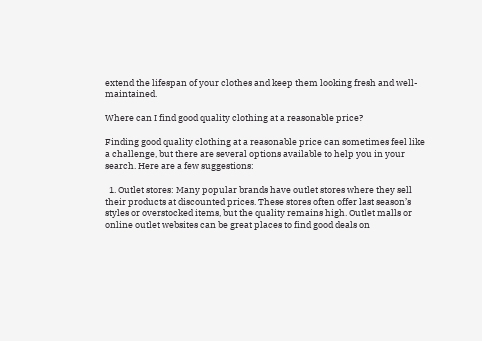extend the lifespan of your clothes and keep them looking fresh and well-maintained.

Where can I find good quality clothing at a reasonable price?

Finding good quality clothing at a reasonable price can sometimes feel like a challenge, but there are several options available to help you in your search. Here are a few suggestions:

  1. Outlet stores: Many popular brands have outlet stores where they sell their products at discounted prices. These stores often offer last season’s styles or overstocked items, but the quality remains high. Outlet malls or online outlet websites can be great places to find good deals on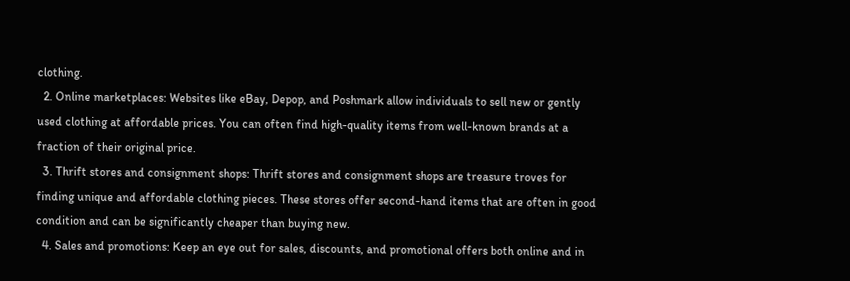clothing.
  2. Online marketplaces: Websites like eBay, Depop, and Poshmark allow individuals to sell new or gently used clothing at affordable prices. You can often find high-quality items from well-known brands at a fraction of their original price.
  3. Thrift stores and consignment shops: Thrift stores and consignment shops are treasure troves for finding unique and affordable clothing pieces. These stores offer second-hand items that are often in good condition and can be significantly cheaper than buying new.
  4. Sales and promotions: Keep an eye out for sales, discounts, and promotional offers both online and in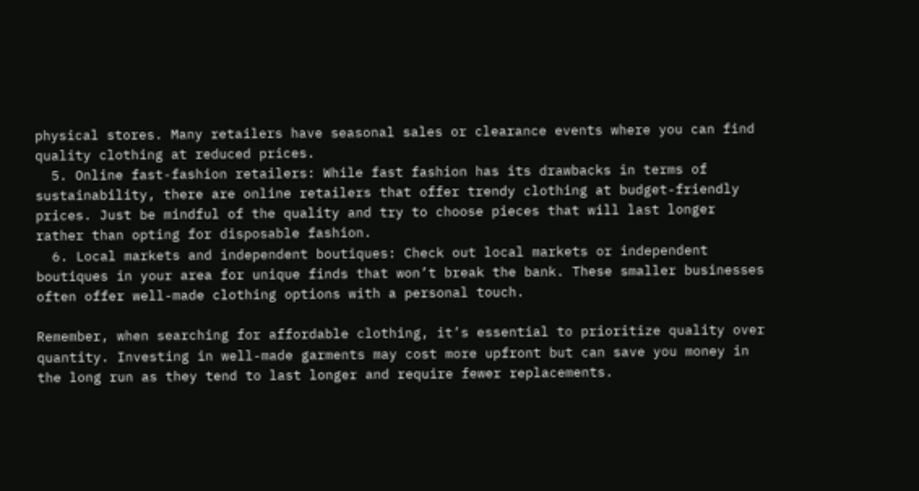physical stores. Many retailers have seasonal sales or clearance events where you can find quality clothing at reduced prices.
  5. Online fast-fashion retailers: While fast fashion has its drawbacks in terms of sustainability, there are online retailers that offer trendy clothing at budget-friendly prices. Just be mindful of the quality and try to choose pieces that will last longer rather than opting for disposable fashion.
  6. Local markets and independent boutiques: Check out local markets or independent boutiques in your area for unique finds that won’t break the bank. These smaller businesses often offer well-made clothing options with a personal touch.

Remember, when searching for affordable clothing, it’s essential to prioritize quality over quantity. Investing in well-made garments may cost more upfront but can save you money in the long run as they tend to last longer and require fewer replacements.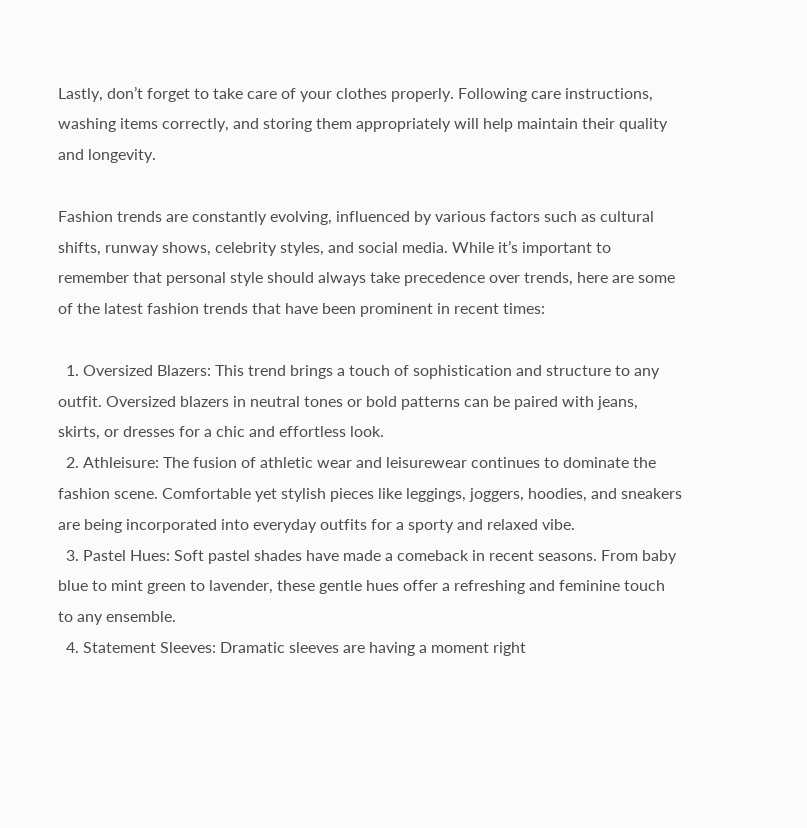Lastly, don’t forget to take care of your clothes properly. Following care instructions, washing items correctly, and storing them appropriately will help maintain their quality and longevity.

Fashion trends are constantly evolving, influenced by various factors such as cultural shifts, runway shows, celebrity styles, and social media. While it’s important to remember that personal style should always take precedence over trends, here are some of the latest fashion trends that have been prominent in recent times:

  1. Oversized Blazers: This trend brings a touch of sophistication and structure to any outfit. Oversized blazers in neutral tones or bold patterns can be paired with jeans, skirts, or dresses for a chic and effortless look.
  2. Athleisure: The fusion of athletic wear and leisurewear continues to dominate the fashion scene. Comfortable yet stylish pieces like leggings, joggers, hoodies, and sneakers are being incorporated into everyday outfits for a sporty and relaxed vibe.
  3. Pastel Hues: Soft pastel shades have made a comeback in recent seasons. From baby blue to mint green to lavender, these gentle hues offer a refreshing and feminine touch to any ensemble.
  4. Statement Sleeves: Dramatic sleeves are having a moment right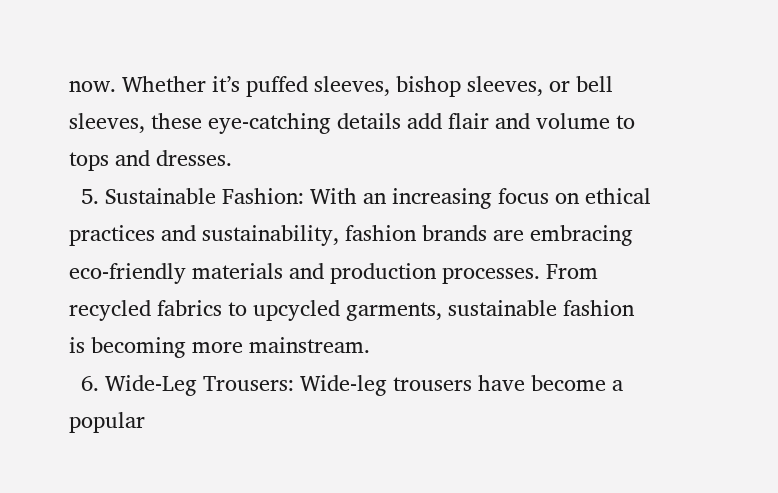now. Whether it’s puffed sleeves, bishop sleeves, or bell sleeves, these eye-catching details add flair and volume to tops and dresses.
  5. Sustainable Fashion: With an increasing focus on ethical practices and sustainability, fashion brands are embracing eco-friendly materials and production processes. From recycled fabrics to upcycled garments, sustainable fashion is becoming more mainstream.
  6. Wide-Leg Trousers: Wide-leg trousers have become a popular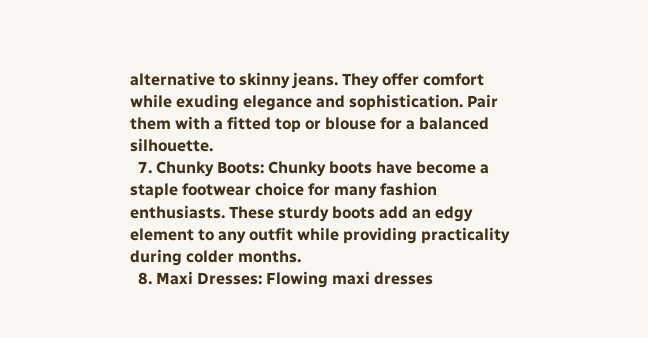alternative to skinny jeans. They offer comfort while exuding elegance and sophistication. Pair them with a fitted top or blouse for a balanced silhouette.
  7. Chunky Boots: Chunky boots have become a staple footwear choice for many fashion enthusiasts. These sturdy boots add an edgy element to any outfit while providing practicality during colder months.
  8. Maxi Dresses: Flowing maxi dresses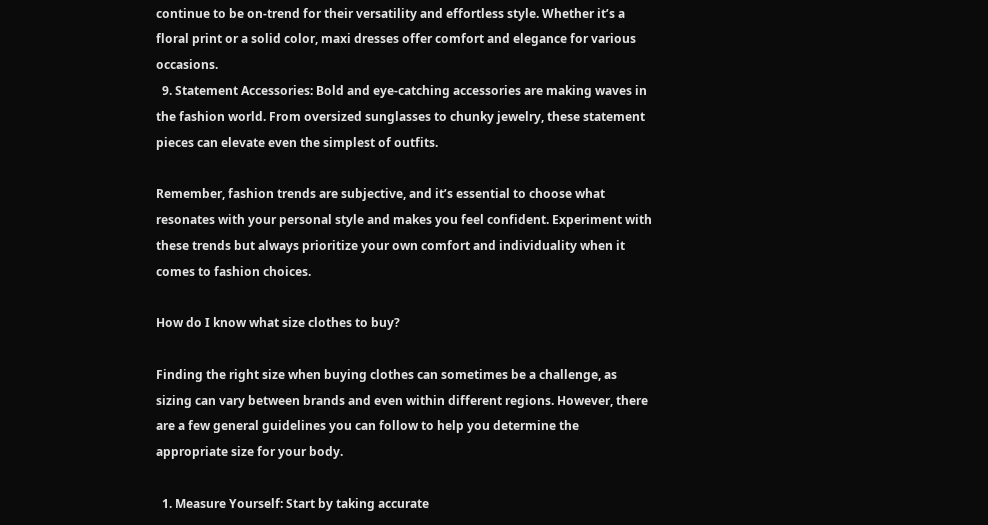continue to be on-trend for their versatility and effortless style. Whether it’s a floral print or a solid color, maxi dresses offer comfort and elegance for various occasions.
  9. Statement Accessories: Bold and eye-catching accessories are making waves in the fashion world. From oversized sunglasses to chunky jewelry, these statement pieces can elevate even the simplest of outfits.

Remember, fashion trends are subjective, and it’s essential to choose what resonates with your personal style and makes you feel confident. Experiment with these trends but always prioritize your own comfort and individuality when it comes to fashion choices.

How do I know what size clothes to buy?

Finding the right size when buying clothes can sometimes be a challenge, as sizing can vary between brands and even within different regions. However, there are a few general guidelines you can follow to help you determine the appropriate size for your body.

  1. Measure Yourself: Start by taking accurate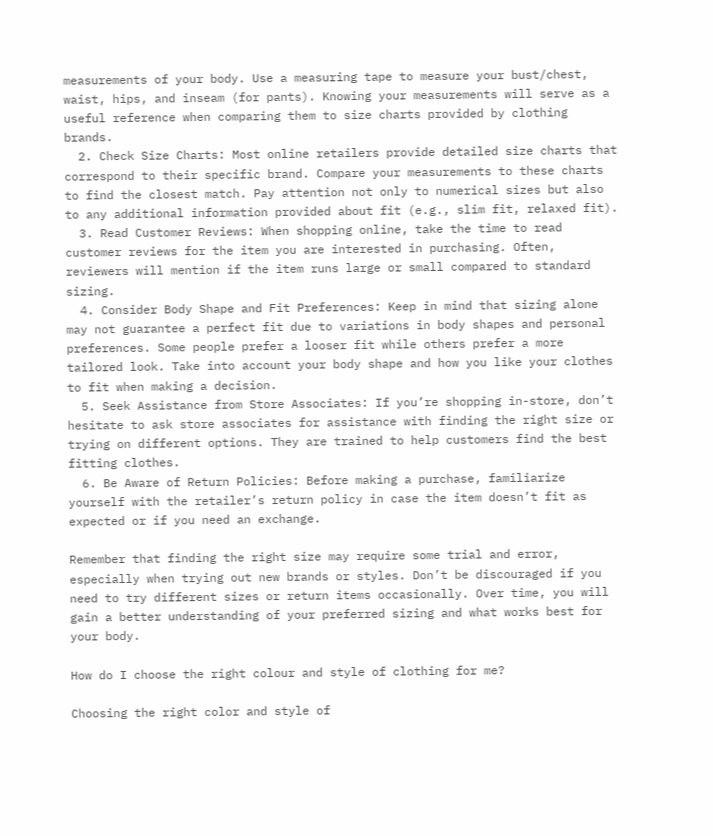measurements of your body. Use a measuring tape to measure your bust/chest, waist, hips, and inseam (for pants). Knowing your measurements will serve as a useful reference when comparing them to size charts provided by clothing brands.
  2. Check Size Charts: Most online retailers provide detailed size charts that correspond to their specific brand. Compare your measurements to these charts to find the closest match. Pay attention not only to numerical sizes but also to any additional information provided about fit (e.g., slim fit, relaxed fit).
  3. Read Customer Reviews: When shopping online, take the time to read customer reviews for the item you are interested in purchasing. Often, reviewers will mention if the item runs large or small compared to standard sizing.
  4. Consider Body Shape and Fit Preferences: Keep in mind that sizing alone may not guarantee a perfect fit due to variations in body shapes and personal preferences. Some people prefer a looser fit while others prefer a more tailored look. Take into account your body shape and how you like your clothes to fit when making a decision.
  5. Seek Assistance from Store Associates: If you’re shopping in-store, don’t hesitate to ask store associates for assistance with finding the right size or trying on different options. They are trained to help customers find the best fitting clothes.
  6. Be Aware of Return Policies: Before making a purchase, familiarize yourself with the retailer’s return policy in case the item doesn’t fit as expected or if you need an exchange.

Remember that finding the right size may require some trial and error, especially when trying out new brands or styles. Don’t be discouraged if you need to try different sizes or return items occasionally. Over time, you will gain a better understanding of your preferred sizing and what works best for your body.

How do I choose the right colour and style of clothing for me?

Choosing the right color and style of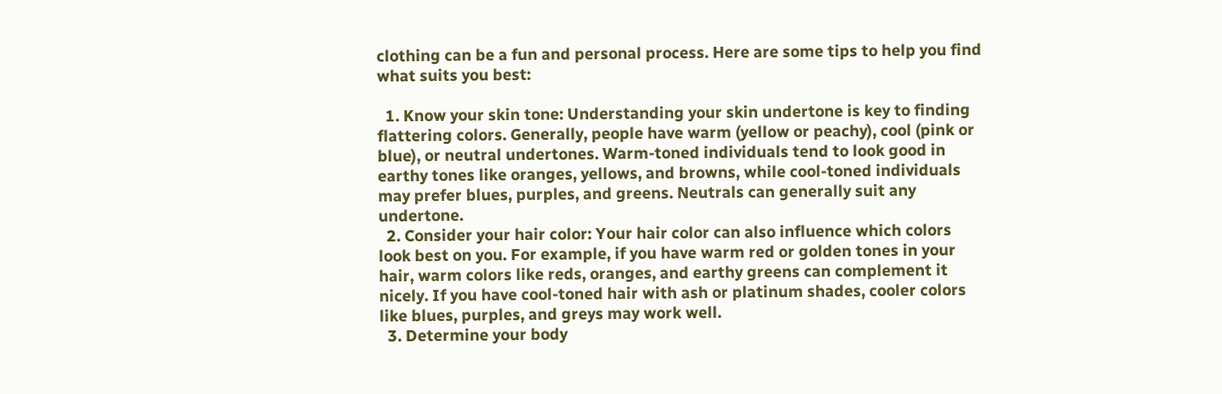clothing can be a fun and personal process. Here are some tips to help you find what suits you best:

  1. Know your skin tone: Understanding your skin undertone is key to finding flattering colors. Generally, people have warm (yellow or peachy), cool (pink or blue), or neutral undertones. Warm-toned individuals tend to look good in earthy tones like oranges, yellows, and browns, while cool-toned individuals may prefer blues, purples, and greens. Neutrals can generally suit any undertone.
  2. Consider your hair color: Your hair color can also influence which colors look best on you. For example, if you have warm red or golden tones in your hair, warm colors like reds, oranges, and earthy greens can complement it nicely. If you have cool-toned hair with ash or platinum shades, cooler colors like blues, purples, and greys may work well.
  3. Determine your body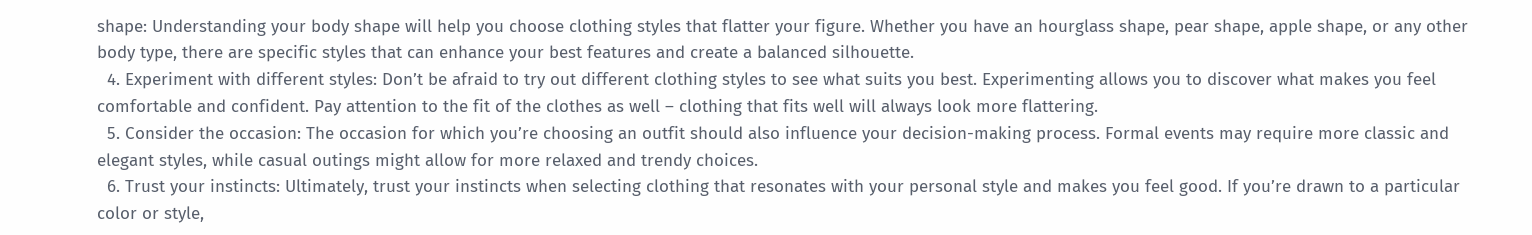shape: Understanding your body shape will help you choose clothing styles that flatter your figure. Whether you have an hourglass shape, pear shape, apple shape, or any other body type, there are specific styles that can enhance your best features and create a balanced silhouette.
  4. Experiment with different styles: Don’t be afraid to try out different clothing styles to see what suits you best. Experimenting allows you to discover what makes you feel comfortable and confident. Pay attention to the fit of the clothes as well – clothing that fits well will always look more flattering.
  5. Consider the occasion: The occasion for which you’re choosing an outfit should also influence your decision-making process. Formal events may require more classic and elegant styles, while casual outings might allow for more relaxed and trendy choices.
  6. Trust your instincts: Ultimately, trust your instincts when selecting clothing that resonates with your personal style and makes you feel good. If you’re drawn to a particular color or style,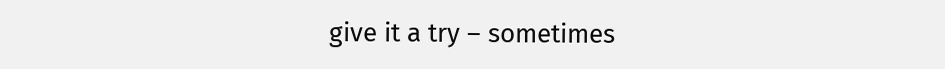give it a try – sometimes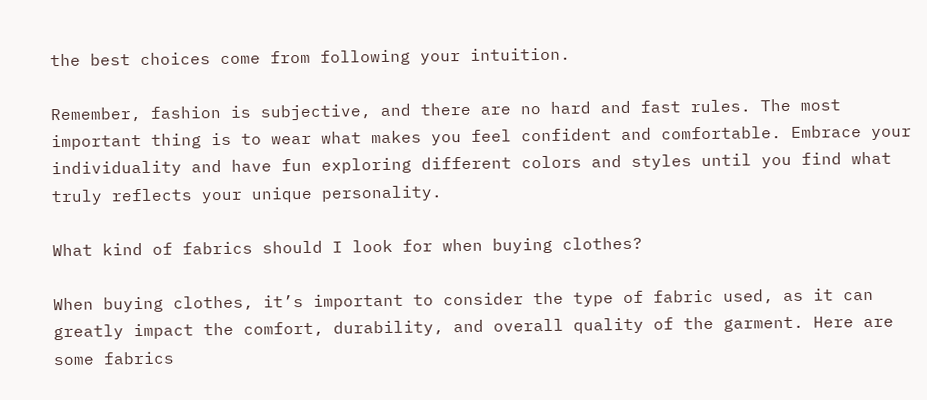the best choices come from following your intuition.

Remember, fashion is subjective, and there are no hard and fast rules. The most important thing is to wear what makes you feel confident and comfortable. Embrace your individuality and have fun exploring different colors and styles until you find what truly reflects your unique personality.

What kind of fabrics should I look for when buying clothes?

When buying clothes, it’s important to consider the type of fabric used, as it can greatly impact the comfort, durability, and overall quality of the garment. Here are some fabrics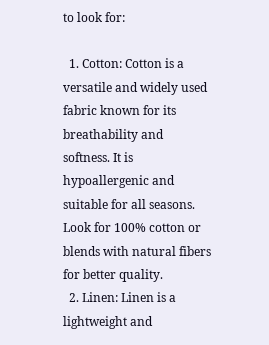to look for:

  1. Cotton: Cotton is a versatile and widely used fabric known for its breathability and softness. It is hypoallergenic and suitable for all seasons. Look for 100% cotton or blends with natural fibers for better quality.
  2. Linen: Linen is a lightweight and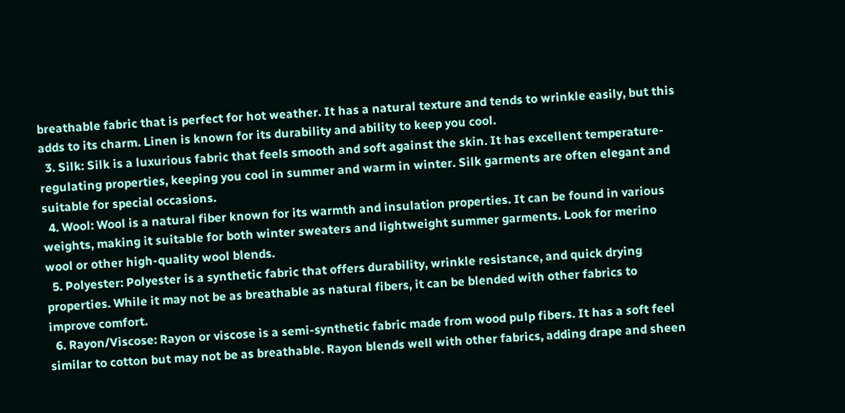breathable fabric that is perfect for hot weather. It has a natural texture and tends to wrinkle easily, but this adds to its charm. Linen is known for its durability and ability to keep you cool.
  3. Silk: Silk is a luxurious fabric that feels smooth and soft against the skin. It has excellent temperature-regulating properties, keeping you cool in summer and warm in winter. Silk garments are often elegant and suitable for special occasions.
  4. Wool: Wool is a natural fiber known for its warmth and insulation properties. It can be found in various weights, making it suitable for both winter sweaters and lightweight summer garments. Look for merino wool or other high-quality wool blends.
  5. Polyester: Polyester is a synthetic fabric that offers durability, wrinkle resistance, and quick drying properties. While it may not be as breathable as natural fibers, it can be blended with other fabrics to improve comfort.
  6. Rayon/Viscose: Rayon or viscose is a semi-synthetic fabric made from wood pulp fibers. It has a soft feel similar to cotton but may not be as breathable. Rayon blends well with other fabrics, adding drape and sheen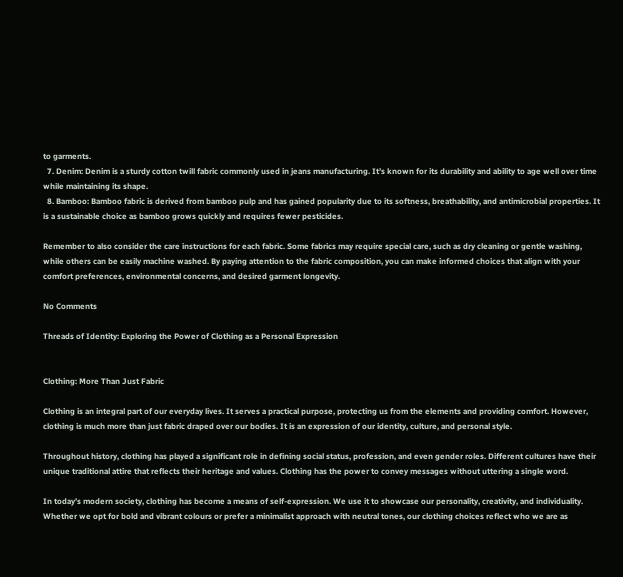to garments.
  7. Denim: Denim is a sturdy cotton twill fabric commonly used in jeans manufacturing. It’s known for its durability and ability to age well over time while maintaining its shape.
  8. Bamboo: Bamboo fabric is derived from bamboo pulp and has gained popularity due to its softness, breathability, and antimicrobial properties. It is a sustainable choice as bamboo grows quickly and requires fewer pesticides.

Remember to also consider the care instructions for each fabric. Some fabrics may require special care, such as dry cleaning or gentle washing, while others can be easily machine washed. By paying attention to the fabric composition, you can make informed choices that align with your comfort preferences, environmental concerns, and desired garment longevity.

No Comments

Threads of Identity: Exploring the Power of Clothing as a Personal Expression


Clothing: More Than Just Fabric

Clothing is an integral part of our everyday lives. It serves a practical purpose, protecting us from the elements and providing comfort. However, clothing is much more than just fabric draped over our bodies. It is an expression of our identity, culture, and personal style.

Throughout history, clothing has played a significant role in defining social status, profession, and even gender roles. Different cultures have their unique traditional attire that reflects their heritage and values. Clothing has the power to convey messages without uttering a single word.

In today’s modern society, clothing has become a means of self-expression. We use it to showcase our personality, creativity, and individuality. Whether we opt for bold and vibrant colours or prefer a minimalist approach with neutral tones, our clothing choices reflect who we are as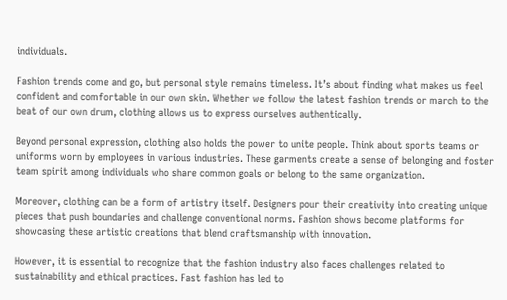individuals.

Fashion trends come and go, but personal style remains timeless. It’s about finding what makes us feel confident and comfortable in our own skin. Whether we follow the latest fashion trends or march to the beat of our own drum, clothing allows us to express ourselves authentically.

Beyond personal expression, clothing also holds the power to unite people. Think about sports teams or uniforms worn by employees in various industries. These garments create a sense of belonging and foster team spirit among individuals who share common goals or belong to the same organization.

Moreover, clothing can be a form of artistry itself. Designers pour their creativity into creating unique pieces that push boundaries and challenge conventional norms. Fashion shows become platforms for showcasing these artistic creations that blend craftsmanship with innovation.

However, it is essential to recognize that the fashion industry also faces challenges related to sustainability and ethical practices. Fast fashion has led to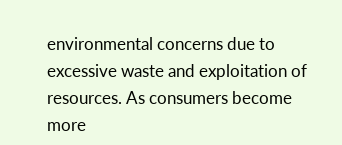environmental concerns due to excessive waste and exploitation of resources. As consumers become more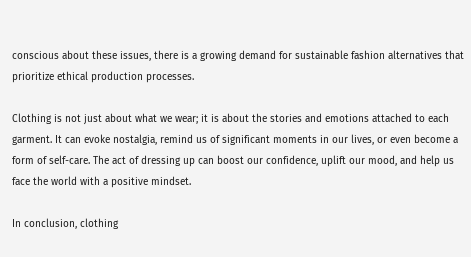conscious about these issues, there is a growing demand for sustainable fashion alternatives that prioritize ethical production processes.

Clothing is not just about what we wear; it is about the stories and emotions attached to each garment. It can evoke nostalgia, remind us of significant moments in our lives, or even become a form of self-care. The act of dressing up can boost our confidence, uplift our mood, and help us face the world with a positive mindset.

In conclusion, clothing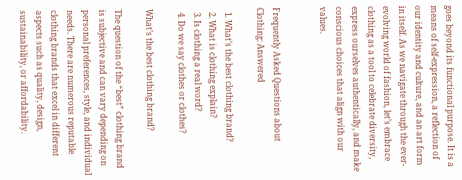goes beyond its functional purpose. It is a means of self-expression, a reflection of our identity and culture, and an art form in itself. As we navigate through the ever-evolving world of fashion, let’s embrace clothing as a tool to celebrate diversity, express ourselves authentically, and make conscious choices that align with our values.


Frequently Asked Questions about Clothing: Answered

  1. What’s the best clothing brand?
  2. What is clothing explain?
  3. Is clothing a real word?
  4. Do we say clothes or clothes?

What’s the best clothing brand?

The question of the “best” clothing brand is subjective and can vary depending on personal preferences, style, and individual needs. There are numerous reputable clothing brands that excel in different aspects such as quality, design, sustainability, or affordability.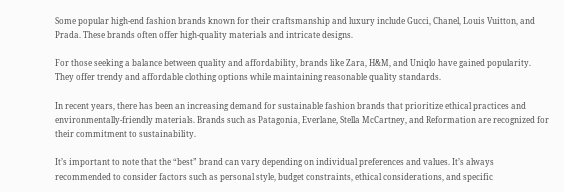Some popular high-end fashion brands known for their craftsmanship and luxury include Gucci, Chanel, Louis Vuitton, and Prada. These brands often offer high-quality materials and intricate designs.

For those seeking a balance between quality and affordability, brands like Zara, H&M, and Uniqlo have gained popularity. They offer trendy and affordable clothing options while maintaining reasonable quality standards.

In recent years, there has been an increasing demand for sustainable fashion brands that prioritize ethical practices and environmentally-friendly materials. Brands such as Patagonia, Everlane, Stella McCartney, and Reformation are recognized for their commitment to sustainability.

It’s important to note that the “best” brand can vary depending on individual preferences and values. It’s always recommended to consider factors such as personal style, budget constraints, ethical considerations, and specific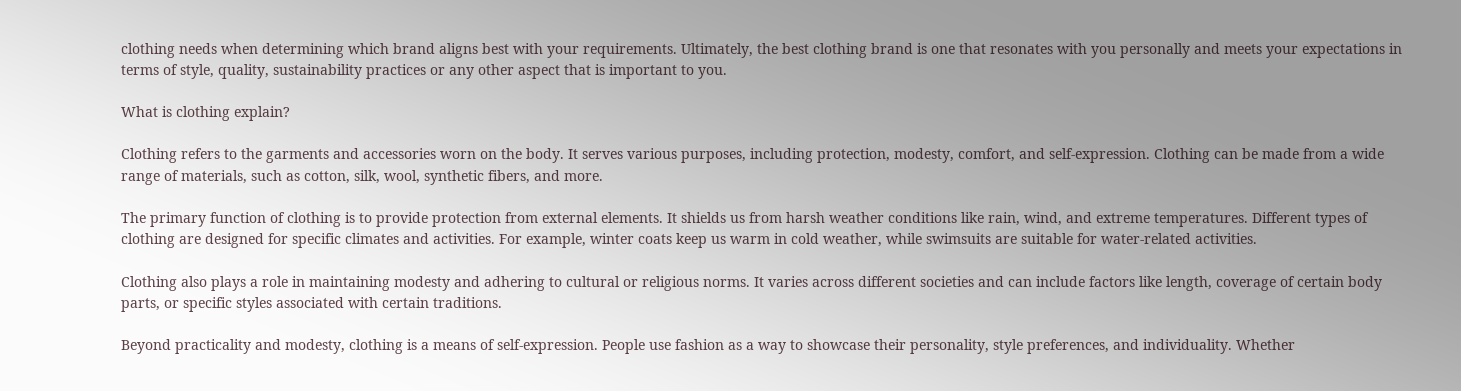clothing needs when determining which brand aligns best with your requirements. Ultimately, the best clothing brand is one that resonates with you personally and meets your expectations in terms of style, quality, sustainability practices or any other aspect that is important to you.

What is clothing explain?

Clothing refers to the garments and accessories worn on the body. It serves various purposes, including protection, modesty, comfort, and self-expression. Clothing can be made from a wide range of materials, such as cotton, silk, wool, synthetic fibers, and more.

The primary function of clothing is to provide protection from external elements. It shields us from harsh weather conditions like rain, wind, and extreme temperatures. Different types of clothing are designed for specific climates and activities. For example, winter coats keep us warm in cold weather, while swimsuits are suitable for water-related activities.

Clothing also plays a role in maintaining modesty and adhering to cultural or religious norms. It varies across different societies and can include factors like length, coverage of certain body parts, or specific styles associated with certain traditions.

Beyond practicality and modesty, clothing is a means of self-expression. People use fashion as a way to showcase their personality, style preferences, and individuality. Whether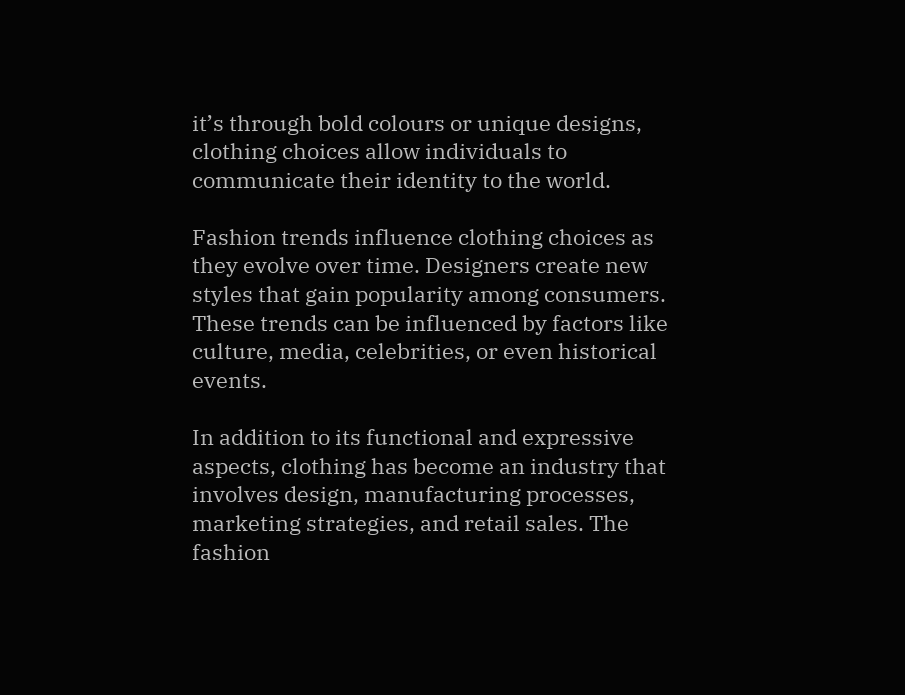it’s through bold colours or unique designs, clothing choices allow individuals to communicate their identity to the world.

Fashion trends influence clothing choices as they evolve over time. Designers create new styles that gain popularity among consumers. These trends can be influenced by factors like culture, media, celebrities, or even historical events.

In addition to its functional and expressive aspects, clothing has become an industry that involves design, manufacturing processes, marketing strategies, and retail sales. The fashion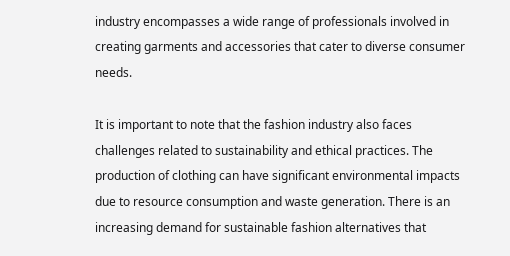industry encompasses a wide range of professionals involved in creating garments and accessories that cater to diverse consumer needs.

It is important to note that the fashion industry also faces challenges related to sustainability and ethical practices. The production of clothing can have significant environmental impacts due to resource consumption and waste generation. There is an increasing demand for sustainable fashion alternatives that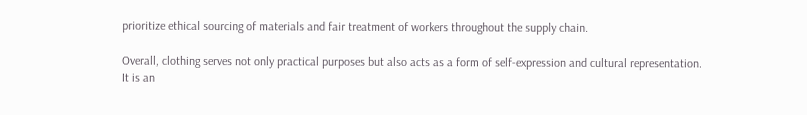prioritize ethical sourcing of materials and fair treatment of workers throughout the supply chain.

Overall, clothing serves not only practical purposes but also acts as a form of self-expression and cultural representation. It is an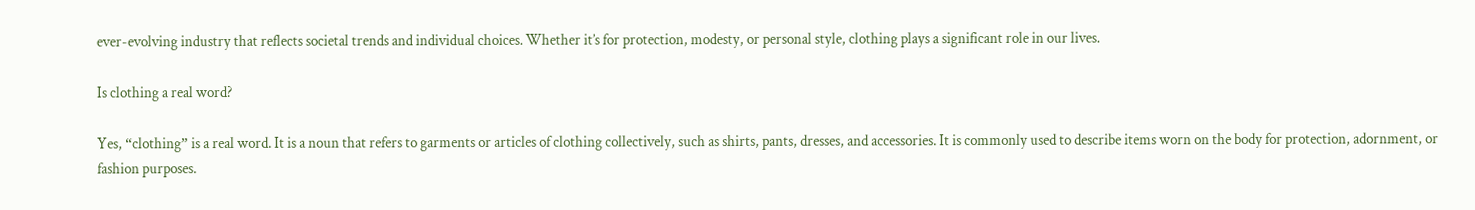ever-evolving industry that reflects societal trends and individual choices. Whether it’s for protection, modesty, or personal style, clothing plays a significant role in our lives.

Is clothing a real word?

Yes, “clothing” is a real word. It is a noun that refers to garments or articles of clothing collectively, such as shirts, pants, dresses, and accessories. It is commonly used to describe items worn on the body for protection, adornment, or fashion purposes.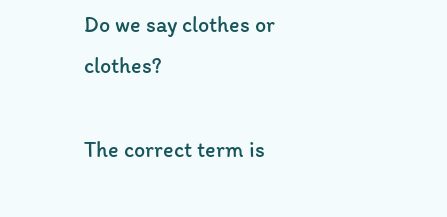Do we say clothes or clothes?

The correct term is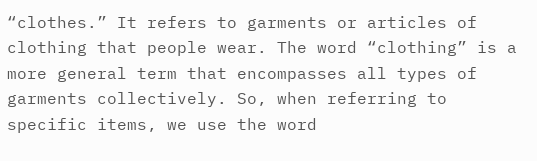“clothes.” It refers to garments or articles of clothing that people wear. The word “clothing” is a more general term that encompasses all types of garments collectively. So, when referring to specific items, we use the word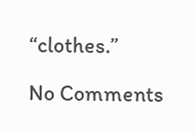“clothes.”

No Comments